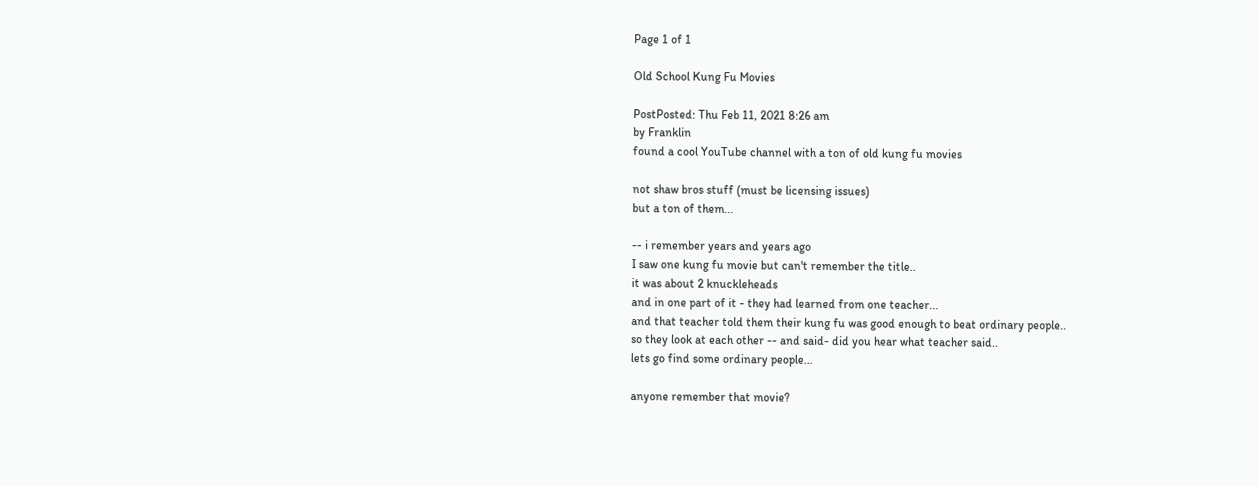Page 1 of 1

Old School Kung Fu Movies

PostPosted: Thu Feb 11, 2021 8:26 am
by Franklin
found a cool YouTube channel with a ton of old kung fu movies

not shaw bros stuff (must be licensing issues)
but a ton of them...

-- i remember years and years ago
I saw one kung fu movie but can't remember the title..
it was about 2 knuckleheads
and in one part of it - they had learned from one teacher...
and that teacher told them their kung fu was good enough to beat ordinary people..
so they look at each other -- and said- did you hear what teacher said..
lets go find some ordinary people...

anyone remember that movie?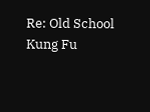Re: Old School Kung Fu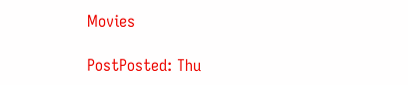Movies

PostPosted: Thu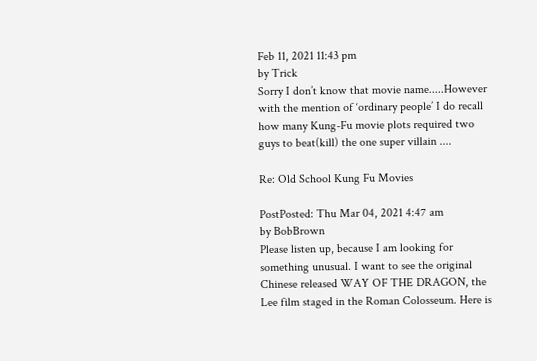Feb 11, 2021 11:43 pm
by Trick
Sorry I don’t know that movie name.....However with the mention of ‘ordinary people’ I do recall how many Kung-Fu movie plots required two guys to beat(kill) the one super villain ....

Re: Old School Kung Fu Movies

PostPosted: Thu Mar 04, 2021 4:47 am
by BobBrown
Please listen up, because I am looking for something unusual. I want to see the original Chinese released WAY OF THE DRAGON, the Lee film staged in the Roman Colosseum. Here is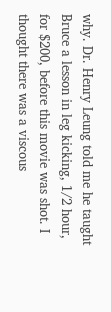why. Dr. Henry Leung told me he taught Bruce a lesson in leg kicking, 1/2 hour, for $200, before this movie was shot. I thought there was a viscous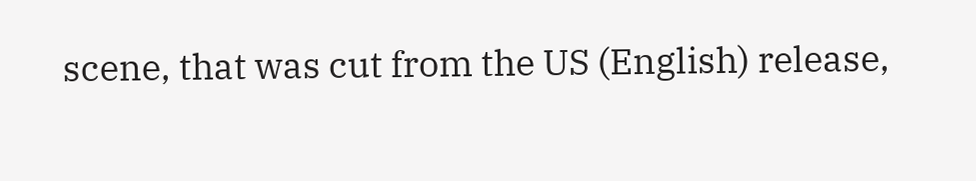scene, that was cut from the US (English) release,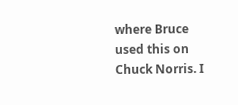where Bruce used this on Chuck Norris. I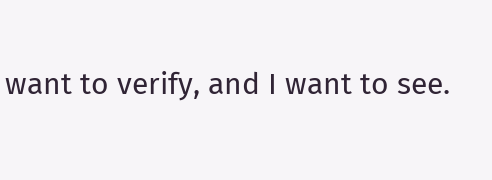want to verify, and I want to see.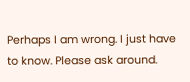Perhaps I am wrong. I just have to know. Please ask around.